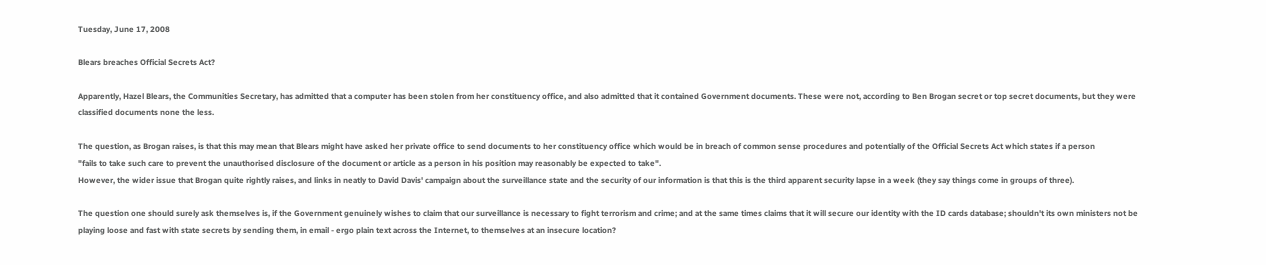Tuesday, June 17, 2008

Blears breaches Official Secrets Act?

Apparently, Hazel Blears, the Communities Secretary, has admitted that a computer has been stolen from her constituency office, and also admitted that it contained Government documents. These were not, according to Ben Brogan secret or top secret documents, but they were classified documents none the less.

The question, as Brogan raises, is that this may mean that Blears might have asked her private office to send documents to her constituency office which would be in breach of common sense procedures and potentially of the Official Secrets Act which states if a person
"fails to take such care to prevent the unauthorised disclosure of the document or article as a person in his position may reasonably be expected to take".
However, the wider issue that Brogan quite rightly raises, and links in neatly to David Davis' campaign about the surveillance state and the security of our information is that this is the third apparent security lapse in a week (they say things come in groups of three).

The question one should surely ask themselves is, if the Government genuinely wishes to claim that our surveillance is necessary to fight terrorism and crime; and at the same times claims that it will secure our identity with the ID cards database; shouldn't its own ministers not be playing loose and fast with state secrets by sending them, in email - ergo plain text across the Internet, to themselves at an insecure location?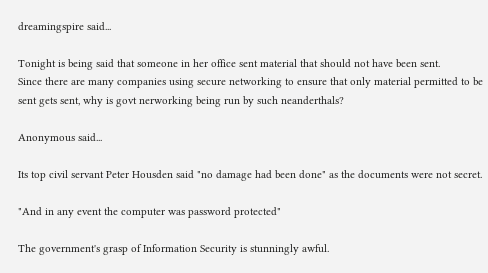dreamingspire said...

Tonight is being said that someone in her office sent material that should not have been sent.
Since there are many companies using secure networking to ensure that only material permitted to be sent gets sent, why is govt nerworking being run by such neanderthals?

Anonymous said...

Its top civil servant Peter Housden said "no damage had been done" as the documents were not secret.

"And in any event the computer was password protected"

The government's grasp of Information Security is stunningly awful.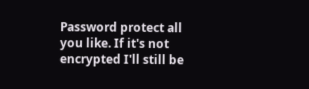Password protect all you like. If it's not encrypted I'll still be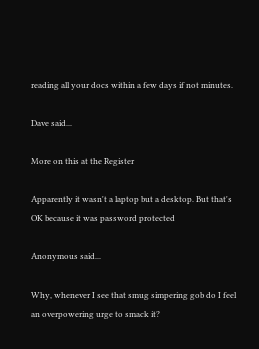reading all your docs within a few days if not minutes.

Dave said...

More on this at the Register

Apparently it wasn't a laptop but a desktop. But that's OK because it was password protected

Anonymous said...

Why, whenever I see that smug simpering gob do I feel an overpowering urge to smack it?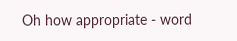Oh how appropriate - word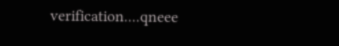verification....qneee